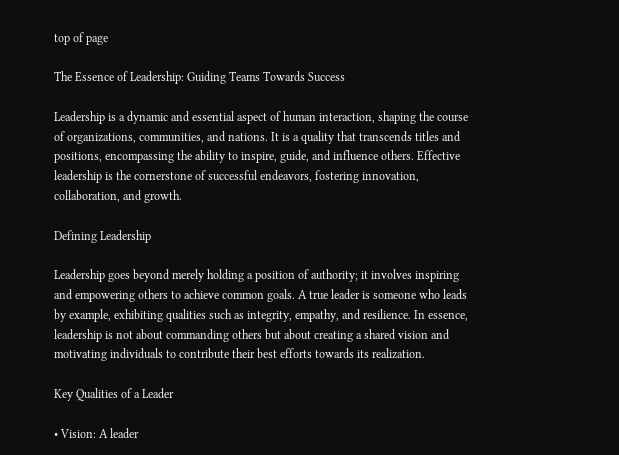top of page

The Essence of Leadership: Guiding Teams Towards Success

Leadership is a dynamic and essential aspect of human interaction, shaping the course of organizations, communities, and nations. It is a quality that transcends titles and positions, encompassing the ability to inspire, guide, and influence others. Effective leadership is the cornerstone of successful endeavors, fostering innovation, collaboration, and growth.

Defining Leadership

Leadership goes beyond merely holding a position of authority; it involves inspiring and empowering others to achieve common goals. A true leader is someone who leads by example, exhibiting qualities such as integrity, empathy, and resilience. In essence, leadership is not about commanding others but about creating a shared vision and motivating individuals to contribute their best efforts towards its realization.

Key Qualities of a Leader

• Vision: A leader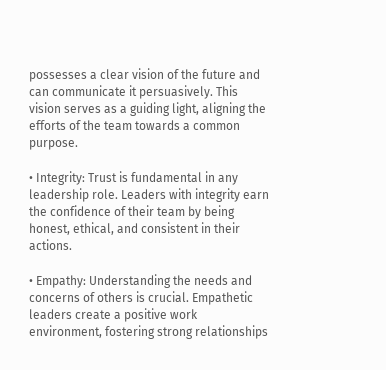possesses a clear vision of the future and can communicate it persuasively. This vision serves as a guiding light, aligning the efforts of the team towards a common purpose.

• Integrity: Trust is fundamental in any leadership role. Leaders with integrity earn the confidence of their team by being honest, ethical, and consistent in their actions.

• Empathy: Understanding the needs and concerns of others is crucial. Empathetic leaders create a positive work environment, fostering strong relationships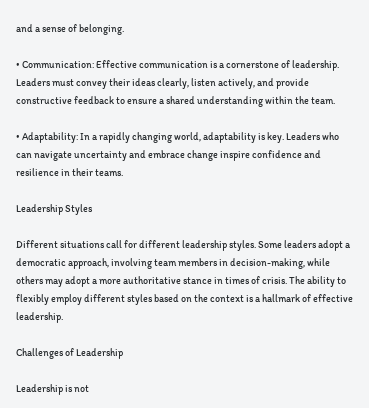and a sense of belonging.

• Communication: Effective communication is a cornerstone of leadership. Leaders must convey their ideas clearly, listen actively, and provide constructive feedback to ensure a shared understanding within the team.

• Adaptability: In a rapidly changing world, adaptability is key. Leaders who can navigate uncertainty and embrace change inspire confidence and resilience in their teams.

Leadership Styles

Different situations call for different leadership styles. Some leaders adopt a democratic approach, involving team members in decision-making, while others may adopt a more authoritative stance in times of crisis. The ability to flexibly employ different styles based on the context is a hallmark of effective leadership.

Challenges of Leadership

Leadership is not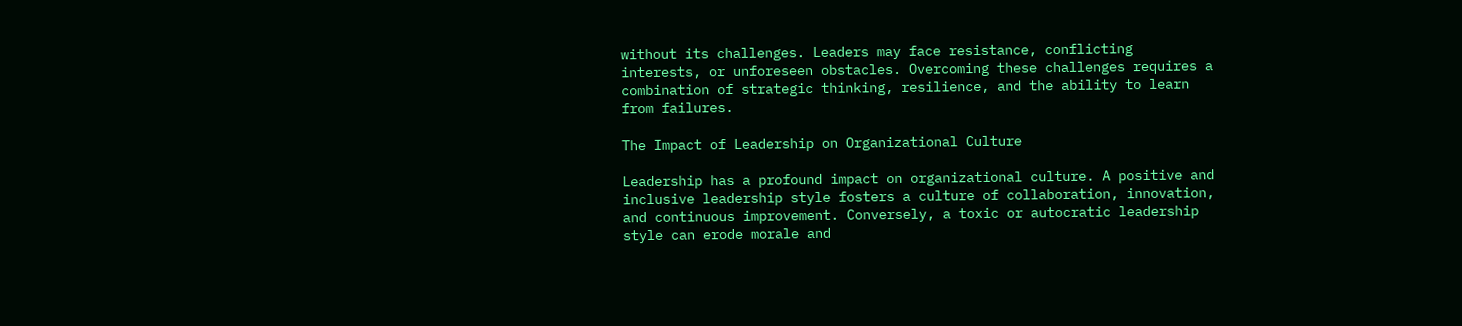without its challenges. Leaders may face resistance, conflicting interests, or unforeseen obstacles. Overcoming these challenges requires a combination of strategic thinking, resilience, and the ability to learn from failures.

The Impact of Leadership on Organizational Culture

Leadership has a profound impact on organizational culture. A positive and inclusive leadership style fosters a culture of collaboration, innovation, and continuous improvement. Conversely, a toxic or autocratic leadership style can erode morale and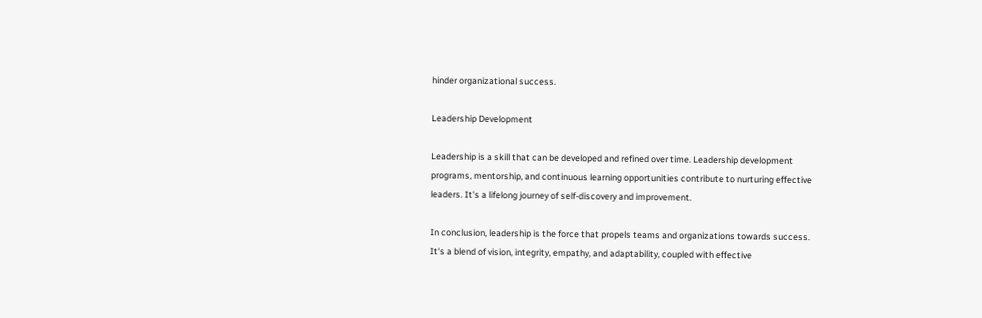hinder organizational success.

Leadership Development

Leadership is a skill that can be developed and refined over time. Leadership development programs, mentorship, and continuous learning opportunities contribute to nurturing effective leaders. It's a lifelong journey of self-discovery and improvement.

In conclusion, leadership is the force that propels teams and organizations towards success. It's a blend of vision, integrity, empathy, and adaptability, coupled with effective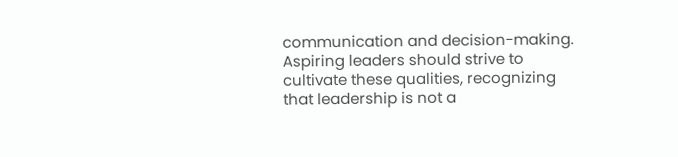communication and decision-making. Aspiring leaders should strive to cultivate these qualities, recognizing that leadership is not a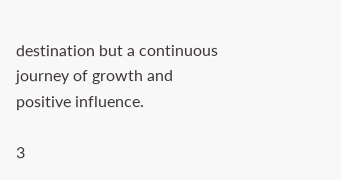destination but a continuous journey of growth and positive influence.

3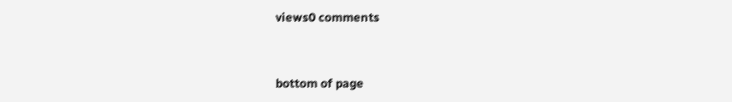views0 comments


bottom of page